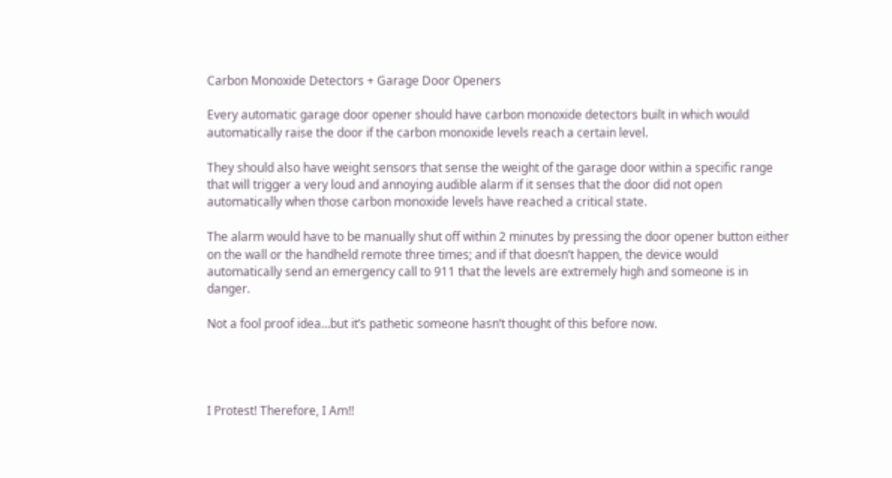Carbon Monoxide Detectors + Garage Door Openers

Every automatic garage door opener should have carbon monoxide detectors built in which would automatically raise the door if the carbon monoxide levels reach a certain level.

They should also have weight sensors that sense the weight of the garage door within a specific range that will trigger a very loud and annoying audible alarm if it senses that the door did not open automatically when those carbon monoxide levels have reached a critical state.

The alarm would have to be manually shut off within 2 minutes by pressing the door opener button either on the wall or the handheld remote three times; and if that doesn’t happen, the device would automatically send an emergency call to 911 that the levels are extremely high and someone is in danger.

Not a fool proof idea…but it’s pathetic someone hasn’t thought of this before now.




I Protest! Therefore, I Am!!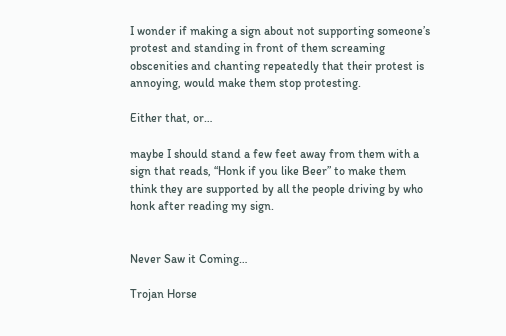I wonder if making a sign about not supporting someone’s protest and standing in front of them screaming obscenities and chanting repeatedly that their protest is annoying, would make them stop protesting.

Either that, or…

maybe I should stand a few feet away from them with a sign that reads, “Honk if you like Beer” to make them think they are supported by all the people driving by who honk after reading my sign.


Never Saw it Coming…

Trojan Horse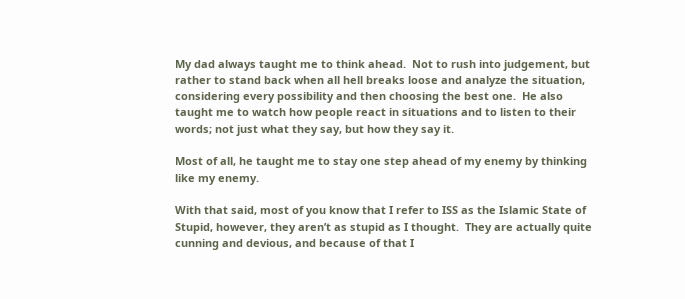My dad always taught me to think ahead.  Not to rush into judgement, but rather to stand back when all hell breaks loose and analyze the situation, considering every possibility and then choosing the best one.  He also taught me to watch how people react in situations and to listen to their words; not just what they say, but how they say it.

Most of all, he taught me to stay one step ahead of my enemy by thinking like my enemy.

With that said, most of you know that I refer to ISS as the Islamic State of Stupid, however, they aren’t as stupid as I thought.  They are actually quite cunning and devious, and because of that I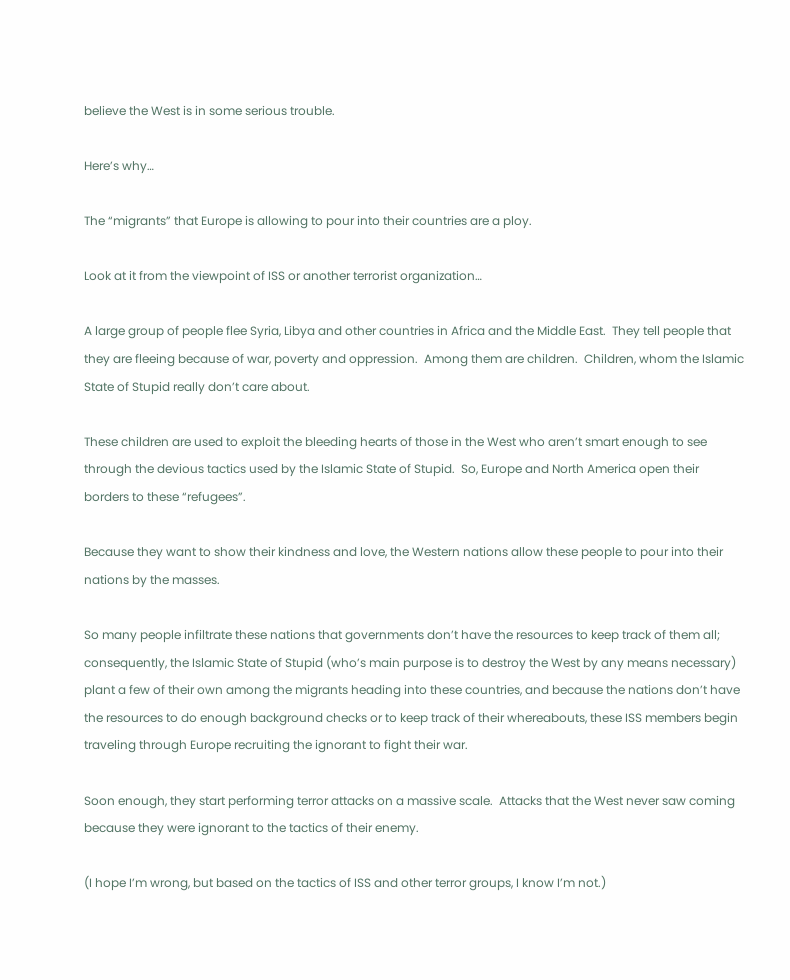believe the West is in some serious trouble.

Here’s why…

The “migrants” that Europe is allowing to pour into their countries are a ploy.

Look at it from the viewpoint of ISS or another terrorist organization…

A large group of people flee Syria, Libya and other countries in Africa and the Middle East.  They tell people that they are fleeing because of war, poverty and oppression.  Among them are children.  Children, whom the Islamic State of Stupid really don’t care about.

These children are used to exploit the bleeding hearts of those in the West who aren’t smart enough to see through the devious tactics used by the Islamic State of Stupid.  So, Europe and North America open their borders to these “refugees”.

Because they want to show their kindness and love, the Western nations allow these people to pour into their nations by the masses.

So many people infiltrate these nations that governments don’t have the resources to keep track of them all; consequently, the Islamic State of Stupid (who’s main purpose is to destroy the West by any means necessary) plant a few of their own among the migrants heading into these countries, and because the nations don’t have the resources to do enough background checks or to keep track of their whereabouts, these ISS members begin traveling through Europe recruiting the ignorant to fight their war.

Soon enough, they start performing terror attacks on a massive scale.  Attacks that the West never saw coming because they were ignorant to the tactics of their enemy.

(I hope I’m wrong, but based on the tactics of ISS and other terror groups, I know I’m not.)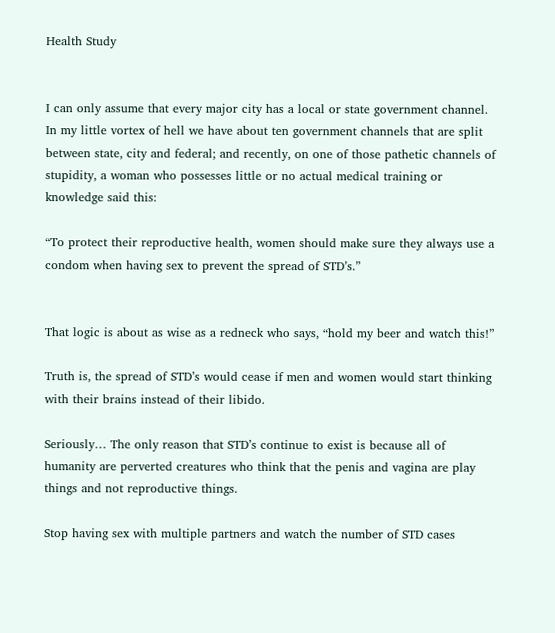Health Study


I can only assume that every major city has a local or state government channel.  In my little vortex of hell we have about ten government channels that are split between state, city and federal; and recently, on one of those pathetic channels of stupidity, a woman who possesses little or no actual medical training or knowledge said this:

“To protect their reproductive health, women should make sure they always use a condom when having sex to prevent the spread of STD’s.”


That logic is about as wise as a redneck who says, “hold my beer and watch this!”

Truth is, the spread of STD’s would cease if men and women would start thinking with their brains instead of their libido.

Seriously… The only reason that STD’s continue to exist is because all of humanity are perverted creatures who think that the penis and vagina are play things and not reproductive things.

Stop having sex with multiple partners and watch the number of STD cases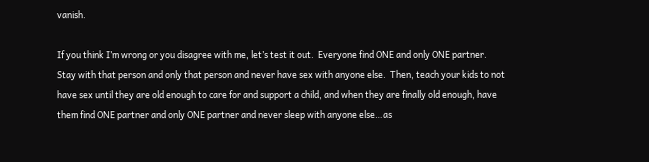vanish.

If you think I’m wrong or you disagree with me, let’s test it out.  Everyone find ONE and only ONE partner.  Stay with that person and only that person and never have sex with anyone else.  Then, teach your kids to not have sex until they are old enough to care for and support a child, and when they are finally old enough, have them find ONE partner and only ONE partner and never sleep with anyone else…as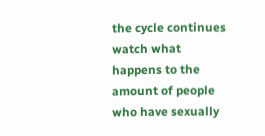the cycle continues watch what happens to the amount of people who have sexually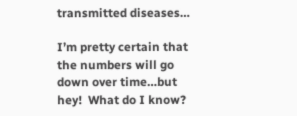transmitted diseases…

I’m pretty certain that the numbers will go down over time…but hey!  What do I know?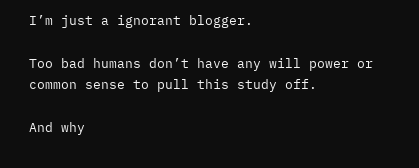I’m just a ignorant blogger.

Too bad humans don’t have any will power or common sense to pull this study off.

And why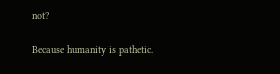not?

Because humanity is pathetic.